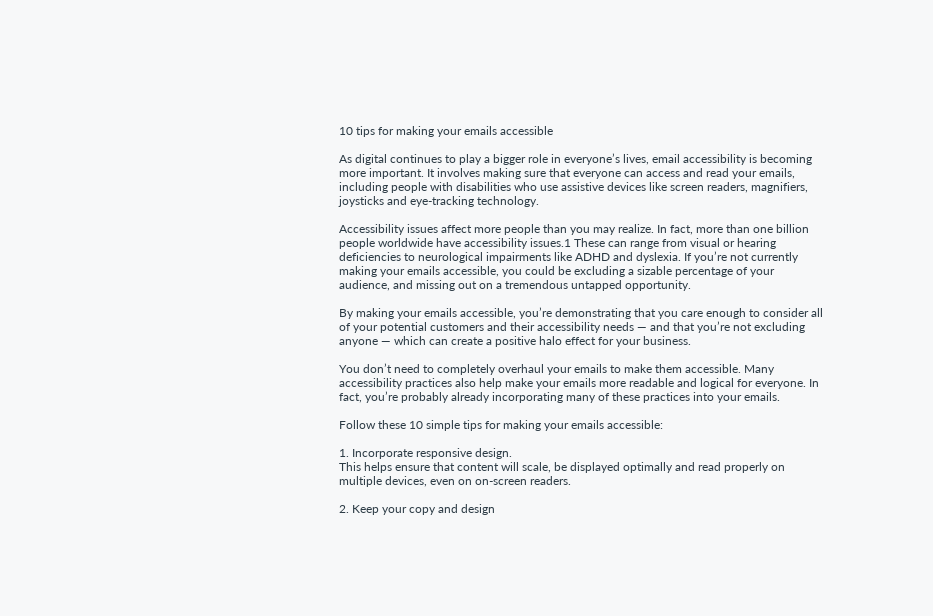10 tips for making your emails accessible

As digital continues to play a bigger role in everyone’s lives, email accessibility is becoming more important. It involves making sure that everyone can access and read your emails, including people with disabilities who use assistive devices like screen readers, magnifiers, joysticks and eye-tracking technology.

Accessibility issues affect more people than you may realize. In fact, more than one billion people worldwide have accessibility issues.1 These can range from visual or hearing deficiencies to neurological impairments like ADHD and dyslexia. If you’re not currently making your emails accessible, you could be excluding a sizable percentage of your audience, and missing out on a tremendous untapped opportunity.

By making your emails accessible, you’re demonstrating that you care enough to consider all of your potential customers and their accessibility needs — and that you’re not excluding anyone — which can create a positive halo effect for your business.

You don’t need to completely overhaul your emails to make them accessible. Many accessibility practices also help make your emails more readable and logical for everyone. In fact, you’re probably already incorporating many of these practices into your emails.

Follow these 10 simple tips for making your emails accessible:

1. Incorporate responsive design.
This helps ensure that content will scale, be displayed optimally and read properly on multiple devices, even on on-screen readers.

2. Keep your copy and design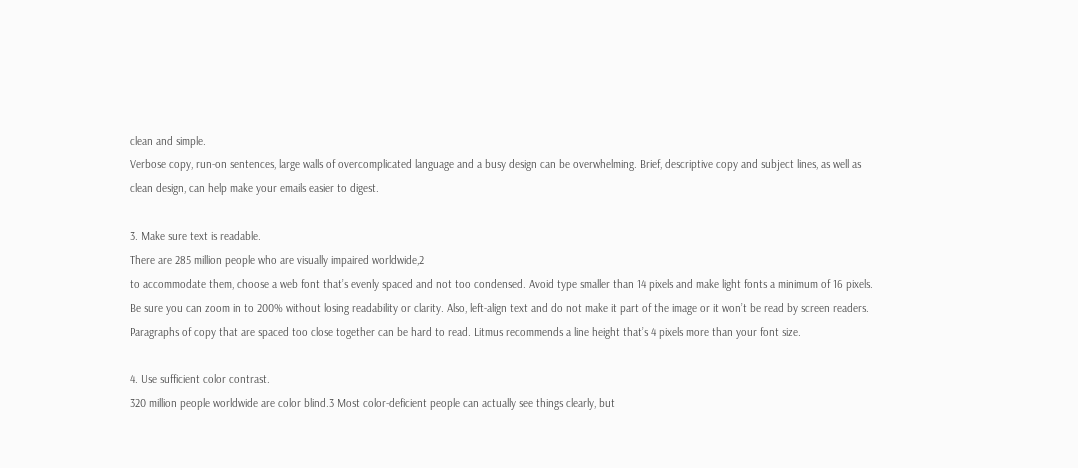clean and simple.
Verbose copy, run-on sentences, large walls of overcomplicated language and a busy design can be overwhelming. Brief, descriptive copy and subject lines, as well as clean design, can help make your emails easier to digest.

3. Make sure text is readable.
There are 285 million people who are visually impaired worldwide,2
to accommodate them, choose a web font that’s evenly spaced and not too condensed. Avoid type smaller than 14 pixels and make light fonts a minimum of 16 pixels. Be sure you can zoom in to 200% without losing readability or clarity. Also, left-align text and do not make it part of the image or it won’t be read by screen readers.
Paragraphs of copy that are spaced too close together can be hard to read. Litmus recommends a line height that’s 4 pixels more than your font size.

4. Use sufficient color contrast.
320 million people worldwide are color blind.3 Most color-deficient people can actually see things clearly, but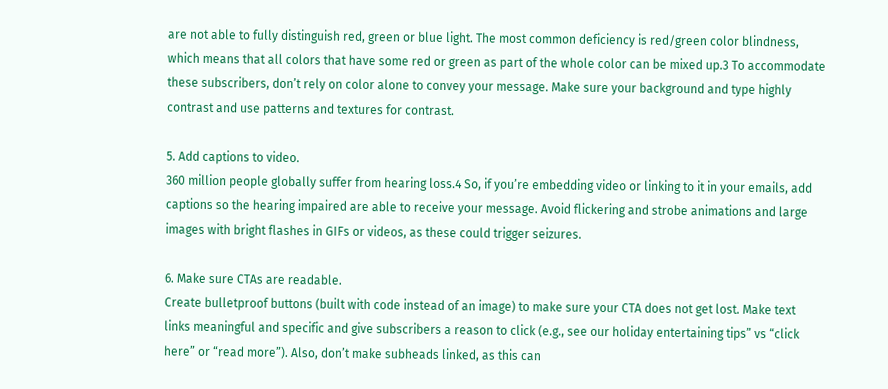are not able to fully distinguish red, green or blue light. The most common deficiency is red/green color blindness, which means that all colors that have some red or green as part of the whole color can be mixed up.3 To accommodate these subscribers, don’t rely on color alone to convey your message. Make sure your background and type highly contrast and use patterns and textures for contrast.

5. Add captions to video.
360 million people globally suffer from hearing loss.4 So, if you’re embedding video or linking to it in your emails, add captions so the hearing impaired are able to receive your message. Avoid flickering and strobe animations and large images with bright flashes in GIFs or videos, as these could trigger seizures.

6. Make sure CTAs are readable.
Create bulletproof buttons (built with code instead of an image) to make sure your CTA does not get lost. Make text links meaningful and specific and give subscribers a reason to click (e.g., see our holiday entertaining tips” vs “click here” or “read more”). Also, don’t make subheads linked, as this can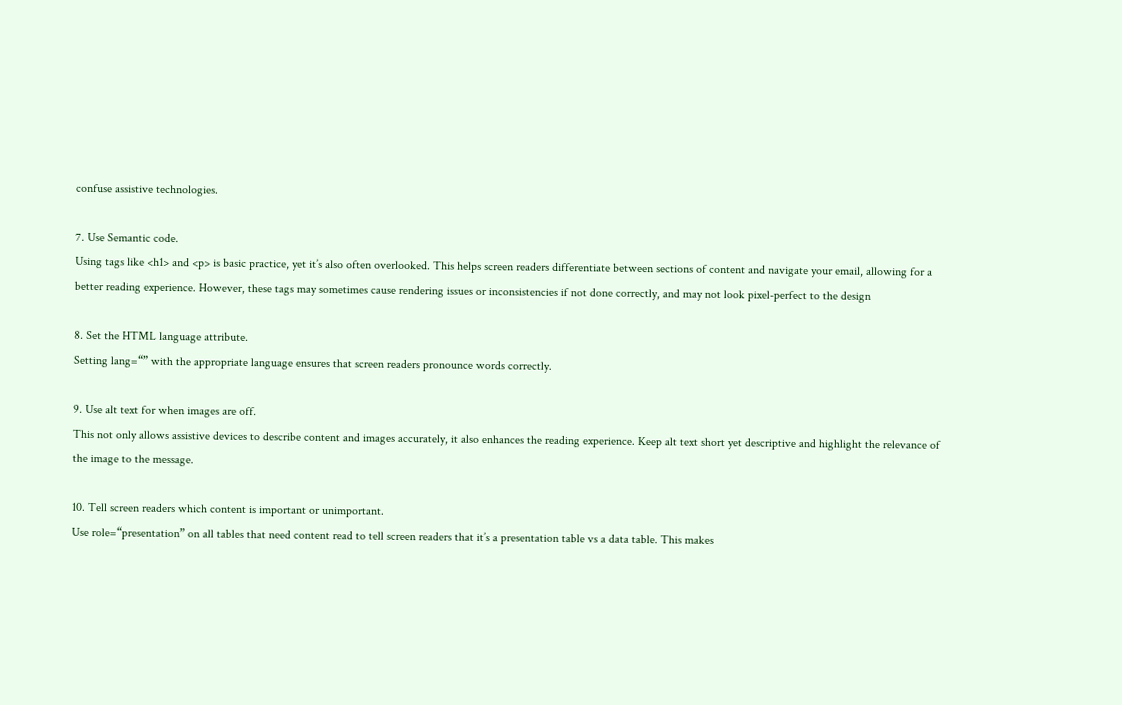confuse assistive technologies.

7. Use Semantic code.
Using tags like <h1> and <p> is basic practice, yet it’s also often overlooked. This helps screen readers differentiate between sections of content and navigate your email, allowing for a better reading experience. However, these tags may sometimes cause rendering issues or inconsistencies if not done correctly, and may not look pixel-perfect to the design

8. Set the HTML language attribute.
Setting lang=“” with the appropriate language ensures that screen readers pronounce words correctly.

9. Use alt text for when images are off.
This not only allows assistive devices to describe content and images accurately, it also enhances the reading experience. Keep alt text short yet descriptive and highlight the relevance of the image to the message.

10. Tell screen readers which content is important or unimportant.
Use role=“presentation” on all tables that need content read to tell screen readers that it’s a presentation table vs a data table. This makes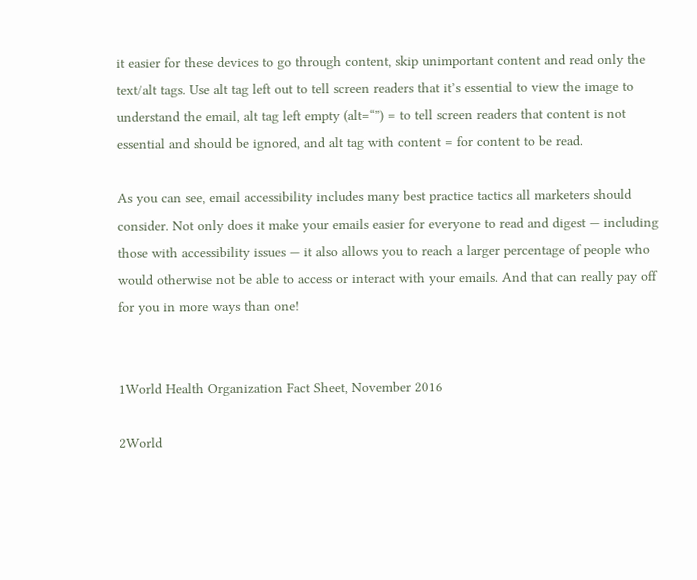it easier for these devices to go through content, skip unimportant content and read only the text/alt tags. Use alt tag left out to tell screen readers that it’s essential to view the image to understand the email, alt tag left empty (alt=“”) = to tell screen readers that content is not essential and should be ignored, and alt tag with content = for content to be read.

As you can see, email accessibility includes many best practice tactics all marketers should consider. Not only does it make your emails easier for everyone to read and digest — including those with accessibility issues — it also allows you to reach a larger percentage of people who would otherwise not be able to access or interact with your emails. And that can really pay off for you in more ways than one!


1World Health Organization Fact Sheet, November 2016

2World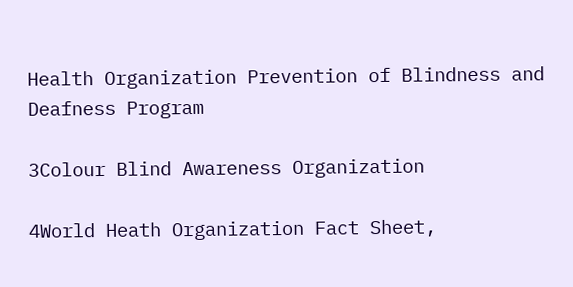Health Organization Prevention of Blindness and Deafness Program

3Colour Blind Awareness Organization

4World Heath Organization Fact Sheet,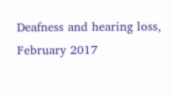Deafness and hearing loss, February 2017